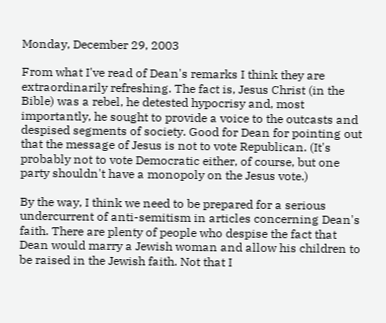Monday, December 29, 2003

From what I've read of Dean's remarks I think they are extraordinarily refreshing. The fact is, Jesus Christ (in the Bible) was a rebel, he detested hypocrisy and, most importantly, he sought to provide a voice to the outcasts and despised segments of society. Good for Dean for pointing out that the message of Jesus is not to vote Republican. (It's probably not to vote Democratic either, of course, but one party shouldn't have a monopoly on the Jesus vote.)

By the way, I think we need to be prepared for a serious undercurrent of anti-semitism in articles concerning Dean's faith. There are plenty of people who despise the fact that Dean would marry a Jewish woman and allow his children to be raised in the Jewish faith. Not that I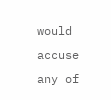would accuse any of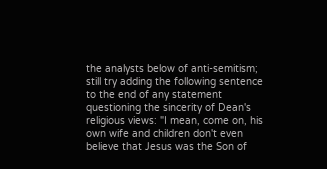the analysts below of anti-semitism; still try adding the following sentence to the end of any statement questioning the sincerity of Dean's religious views: "I mean, come on, his own wife and children don't even believe that Jesus was the Son of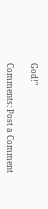God!"

Comments: Post a Comment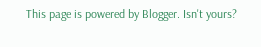This page is powered by Blogger. Isn't yours?